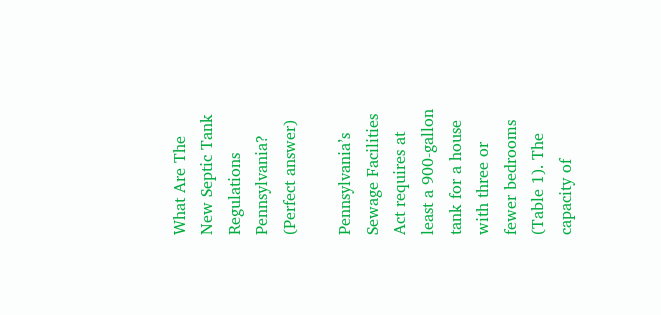What Are The New Septic Tank Regulations Pennsylvania? (Perfect answer)

Pennsylvania’s Sewage Facilities Act requires at least a 900-gallon tank for a house with three or fewer bedrooms (Table 1). The capacity of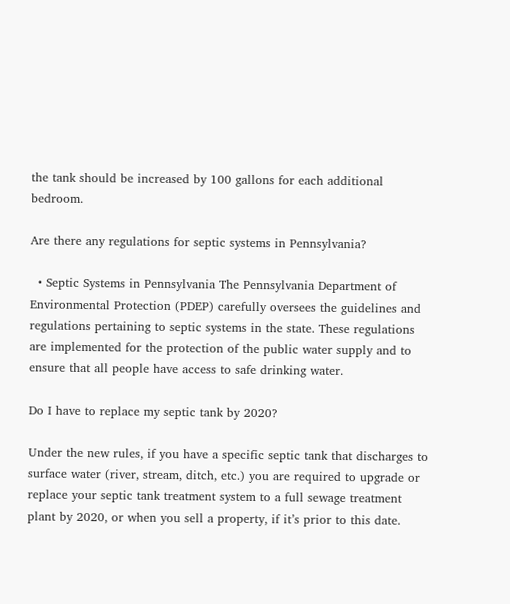the tank should be increased by 100 gallons for each additional bedroom.

Are there any regulations for septic systems in Pennsylvania?

  • Septic Systems in Pennsylvania The Pennsylvania Department of Environmental Protection (PDEP) carefully oversees the guidelines and regulations pertaining to septic systems in the state. These regulations are implemented for the protection of the public water supply and to ensure that all people have access to safe drinking water.

Do I have to replace my septic tank by 2020?

Under the new rules, if you have a specific septic tank that discharges to surface water (river, stream, ditch, etc.) you are required to upgrade or replace your septic tank treatment system to a full sewage treatment plant by 2020, or when you sell a property, if it’s prior to this date.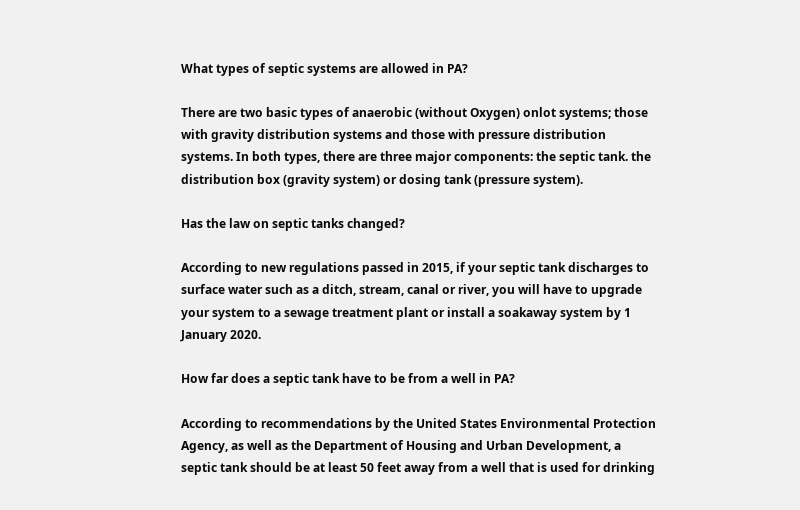What types of septic systems are allowed in PA?

There are two basic types of anaerobic (without Oxygen) onlot systems; those with gravity distribution systems and those with pressure distribution systems. In both types, there are three major components: the septic tank. the distribution box (gravity system) or dosing tank (pressure system).

Has the law on septic tanks changed?

According to new regulations passed in 2015, if your septic tank discharges to surface water such as a ditch, stream, canal or river, you will have to upgrade your system to a sewage treatment plant or install a soakaway system by 1 January 2020.

How far does a septic tank have to be from a well in PA?

According to recommendations by the United States Environmental Protection Agency, as well as the Department of Housing and Urban Development, a septic tank should be at least 50 feet away from a well that is used for drinking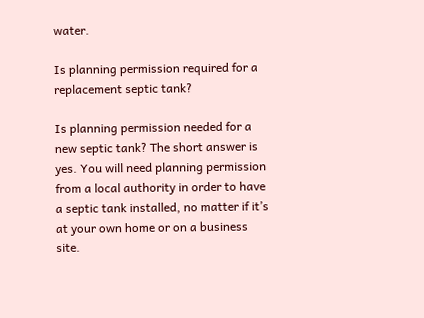water.

Is planning permission required for a replacement septic tank?

Is planning permission needed for a new septic tank? The short answer is yes. You will need planning permission from a local authority in order to have a septic tank installed, no matter if it’s at your own home or on a business site.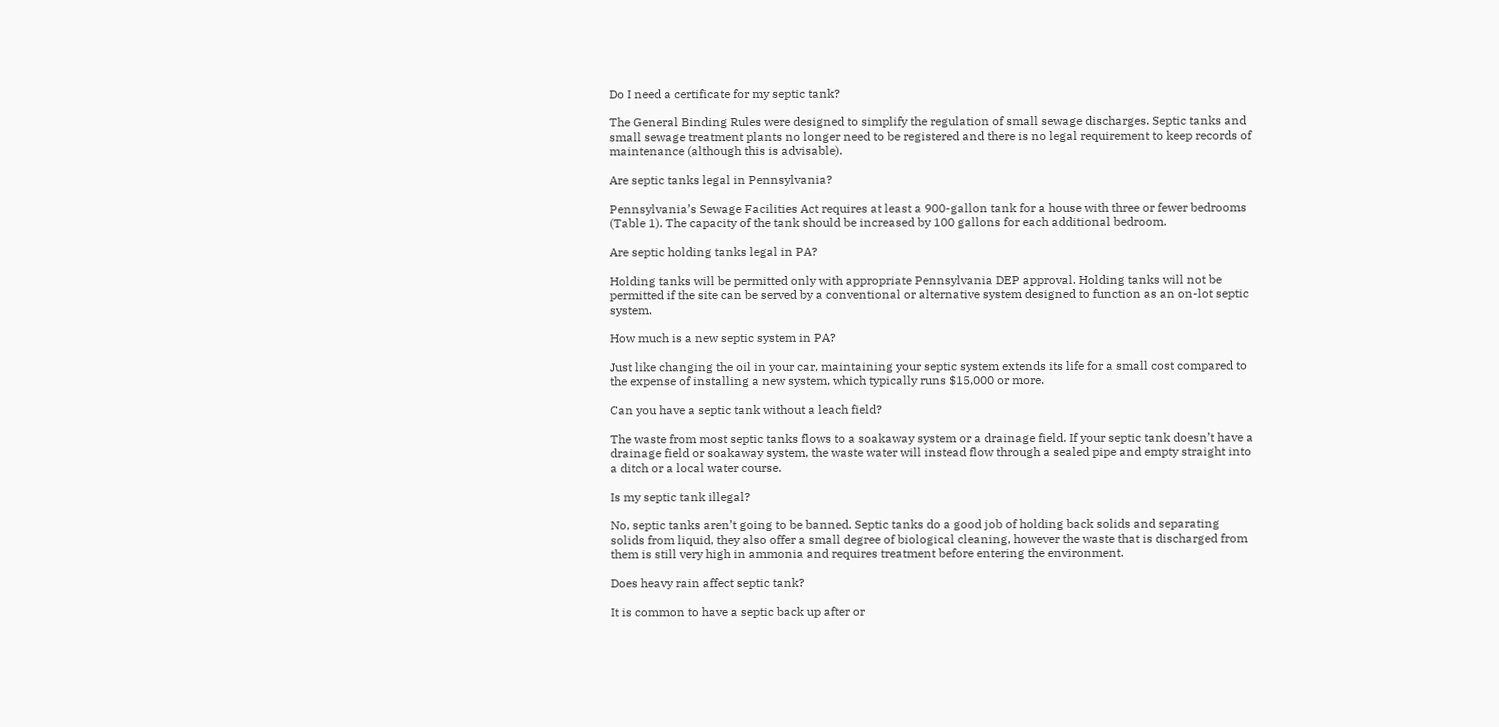Do I need a certificate for my septic tank?

The General Binding Rules were designed to simplify the regulation of small sewage discharges. Septic tanks and small sewage treatment plants no longer need to be registered and there is no legal requirement to keep records of maintenance (although this is advisable).

Are septic tanks legal in Pennsylvania?

Pennsylvania’s Sewage Facilities Act requires at least a 900-gallon tank for a house with three or fewer bedrooms (Table 1). The capacity of the tank should be increased by 100 gallons for each additional bedroom.

Are septic holding tanks legal in PA?

Holding tanks will be permitted only with appropriate Pennsylvania DEP approval. Holding tanks will not be permitted if the site can be served by a conventional or alternative system designed to function as an on-lot septic system.

How much is a new septic system in PA?

Just like changing the oil in your car, maintaining your septic system extends its life for a small cost compared to the expense of installing a new system, which typically runs $15,000 or more.

Can you have a septic tank without a leach field?

The waste from most septic tanks flows to a soakaway system or a drainage field. If your septic tank doesn’t have a drainage field or soakaway system, the waste water will instead flow through a sealed pipe and empty straight into a ditch or a local water course.

Is my septic tank illegal?

No, septic tanks aren’t going to be banned. Septic tanks do a good job of holding back solids and separating solids from liquid, they also offer a small degree of biological cleaning, however the waste that is discharged from them is still very high in ammonia and requires treatment before entering the environment.

Does heavy rain affect septic tank?

It is common to have a septic back up after or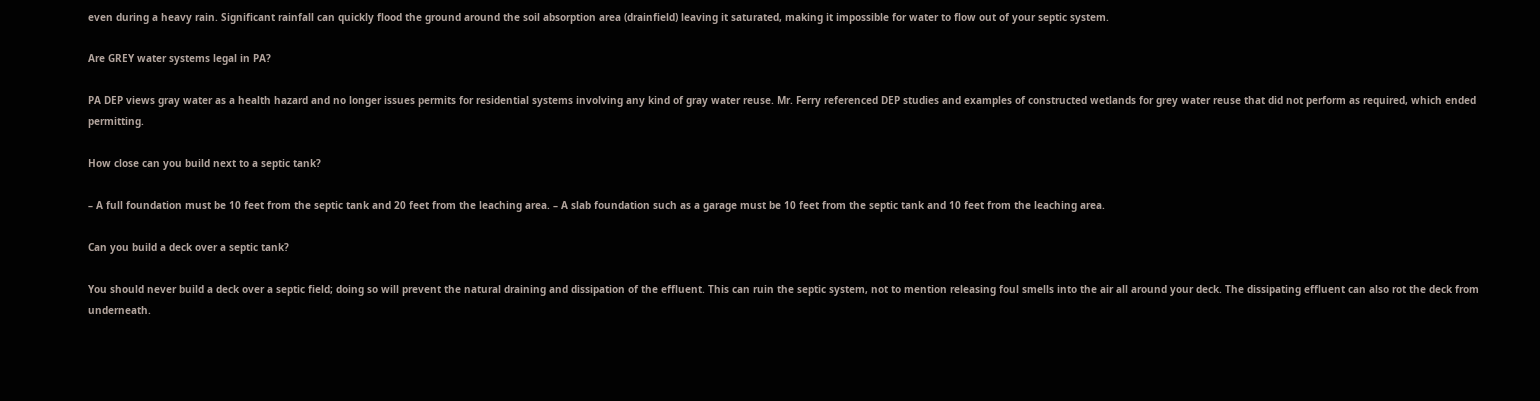even during a heavy rain. Significant rainfall can quickly flood the ground around the soil absorption area (drainfield) leaving it saturated, making it impossible for water to flow out of your septic system.

Are GREY water systems legal in PA?

PA DEP views gray water as a health hazard and no longer issues permits for residential systems involving any kind of gray water reuse. Mr. Ferry referenced DEP studies and examples of constructed wetlands for grey water reuse that did not perform as required, which ended permitting.

How close can you build next to a septic tank?

– A full foundation must be 10 feet from the septic tank and 20 feet from the leaching area. – A slab foundation such as a garage must be 10 feet from the septic tank and 10 feet from the leaching area.

Can you build a deck over a septic tank?

You should never build a deck over a septic field; doing so will prevent the natural draining and dissipation of the effluent. This can ruin the septic system, not to mention releasing foul smells into the air all around your deck. The dissipating effluent can also rot the deck from underneath.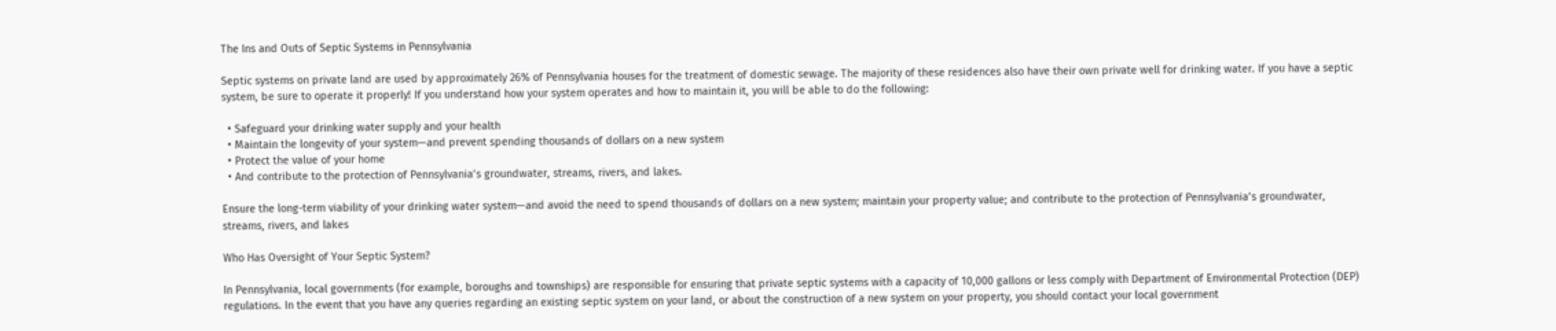The Ins and Outs of Septic Systems in Pennsylvania

Septic systems on private land are used by approximately 26% of Pennsylvania houses for the treatment of domestic sewage. The majority of these residences also have their own private well for drinking water. If you have a septic system, be sure to operate it properly! If you understand how your system operates and how to maintain it, you will be able to do the following:

  • Safeguard your drinking water supply and your health
  • Maintain the longevity of your system—and prevent spending thousands of dollars on a new system
  • Protect the value of your home
  • And contribute to the protection of Pennsylvania’s groundwater, streams, rivers, and lakes.

Ensure the long-term viability of your drinking water system—and avoid the need to spend thousands of dollars on a new system; maintain your property value; and contribute to the protection of Pennsylvania’s groundwater, streams, rivers, and lakes

Who Has Oversight of Your Septic System?

In Pennsylvania, local governments (for example, boroughs and townships) are responsible for ensuring that private septic systems with a capacity of 10,000 gallons or less comply with Department of Environmental Protection (DEP) regulations. In the event that you have any queries regarding an existing septic system on your land, or about the construction of a new system on your property, you should contact your local government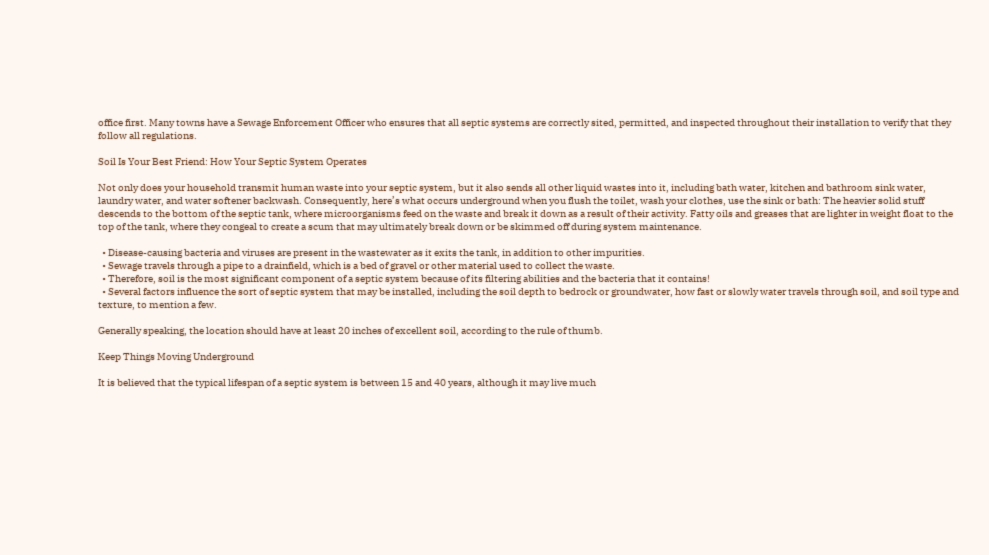office first. Many towns have a Sewage Enforcement Officer who ensures that all septic systems are correctly sited, permitted, and inspected throughout their installation to verify that they follow all regulations.

Soil Is Your Best Friend: How Your Septic System Operates

Not only does your household transmit human waste into your septic system, but it also sends all other liquid wastes into it, including bath water, kitchen and bathroom sink water, laundry water, and water softener backwash. Consequently, here’s what occurs underground when you flush the toilet, wash your clothes, use the sink or bath: The heavier solid stuff descends to the bottom of the septic tank, where microorganisms feed on the waste and break it down as a result of their activity. Fatty oils and greases that are lighter in weight float to the top of the tank, where they congeal to create a scum that may ultimately break down or be skimmed off during system maintenance.

  • Disease-causing bacteria and viruses are present in the wastewater as it exits the tank, in addition to other impurities.
  • Sewage travels through a pipe to a drainfield, which is a bed of gravel or other material used to collect the waste.
  • Therefore, soil is the most significant component of a septic system because of its filtering abilities and the bacteria that it contains!
  • Several factors influence the sort of septic system that may be installed, including the soil depth to bedrock or groundwater, how fast or slowly water travels through soil, and soil type and texture, to mention a few.

Generally speaking, the location should have at least 20 inches of excellent soil, according to the rule of thumb.

Keep Things Moving Underground

It is believed that the typical lifespan of a septic system is between 15 and 40 years, although it may live much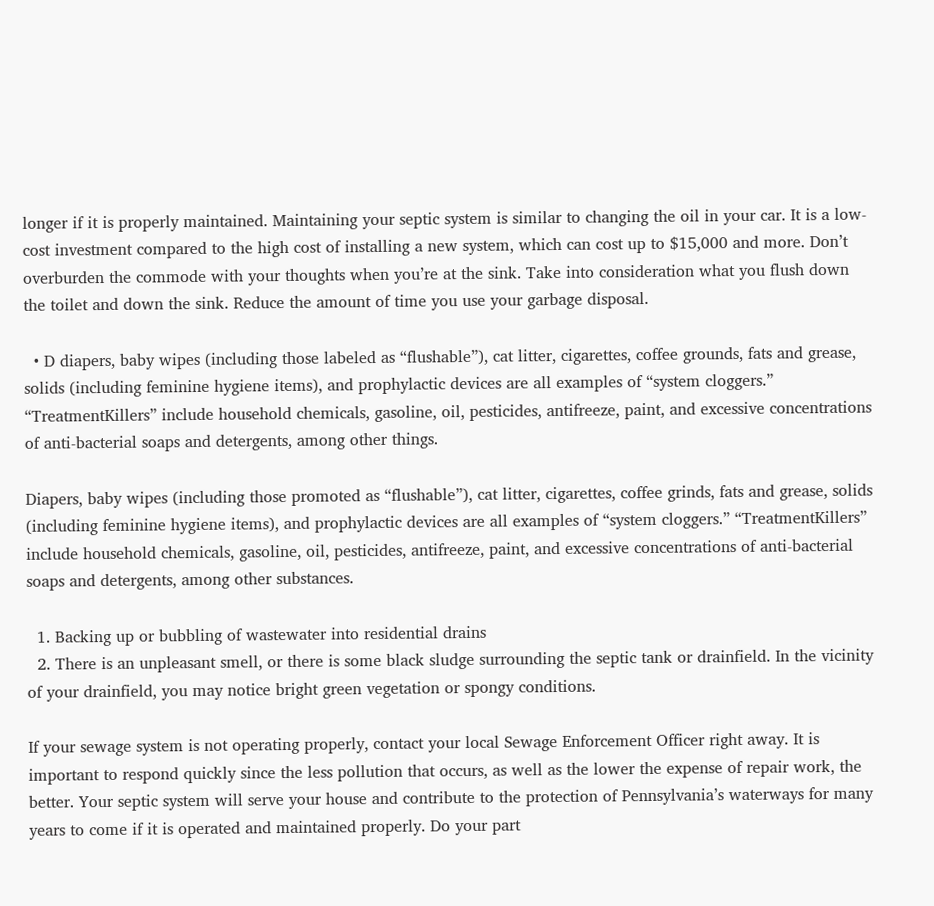longer if it is properly maintained. Maintaining your septic system is similar to changing the oil in your car. It is a low-cost investment compared to the high cost of installing a new system, which can cost up to $15,000 and more. Don’t overburden the commode with your thoughts when you’re at the sink. Take into consideration what you flush down the toilet and down the sink. Reduce the amount of time you use your garbage disposal.

  • D diapers, baby wipes (including those labeled as “flushable”), cat litter, cigarettes, coffee grounds, fats and grease, solids (including feminine hygiene items), and prophylactic devices are all examples of “system cloggers.” “TreatmentKillers” include household chemicals, gasoline, oil, pesticides, antifreeze, paint, and excessive concentrations of anti-bacterial soaps and detergents, among other things.

Diapers, baby wipes (including those promoted as “flushable”), cat litter, cigarettes, coffee grinds, fats and grease, solids (including feminine hygiene items), and prophylactic devices are all examples of “system cloggers.” “TreatmentKillers” include household chemicals, gasoline, oil, pesticides, antifreeze, paint, and excessive concentrations of anti-bacterial soaps and detergents, among other substances.

  1. Backing up or bubbling of wastewater into residential drains
  2. There is an unpleasant smell, or there is some black sludge surrounding the septic tank or drainfield. In the vicinity of your drainfield, you may notice bright green vegetation or spongy conditions.

If your sewage system is not operating properly, contact your local Sewage Enforcement Officer right away. It is important to respond quickly since the less pollution that occurs, as well as the lower the expense of repair work, the better. Your septic system will serve your house and contribute to the protection of Pennsylvania’s waterways for many years to come if it is operated and maintained properly. Do your part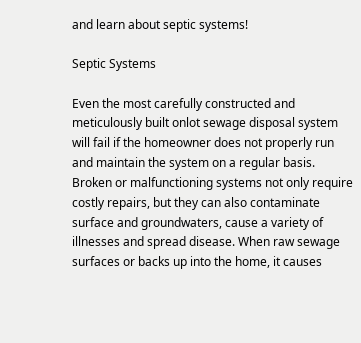and learn about septic systems!

Septic Systems

Even the most carefully constructed and meticulously built onlot sewage disposal system will fail if the homeowner does not properly run and maintain the system on a regular basis. Broken or malfunctioning systems not only require costly repairs, but they can also contaminate surface and groundwaters, cause a variety of illnesses and spread disease. When raw sewage surfaces or backs up into the home, it causes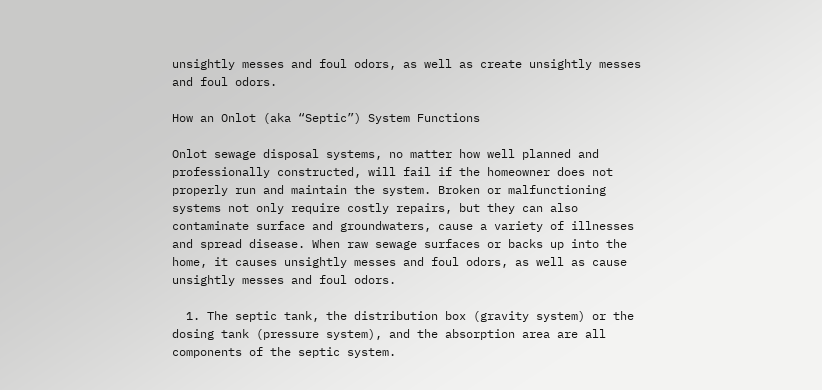unsightly messes and foul odors, as well as create unsightly messes and foul odors.

How an Onlot (aka “Septic”) System Functions

Onlot sewage disposal systems, no matter how well planned and professionally constructed, will fail if the homeowner does not properly run and maintain the system. Broken or malfunctioning systems not only require costly repairs, but they can also contaminate surface and groundwaters, cause a variety of illnesses and spread disease. When raw sewage surfaces or backs up into the home, it causes unsightly messes and foul odors, as well as cause unsightly messes and foul odors.

  1. The septic tank, the distribution box (gravity system) or the dosing tank (pressure system), and the absorption area are all components of the septic system.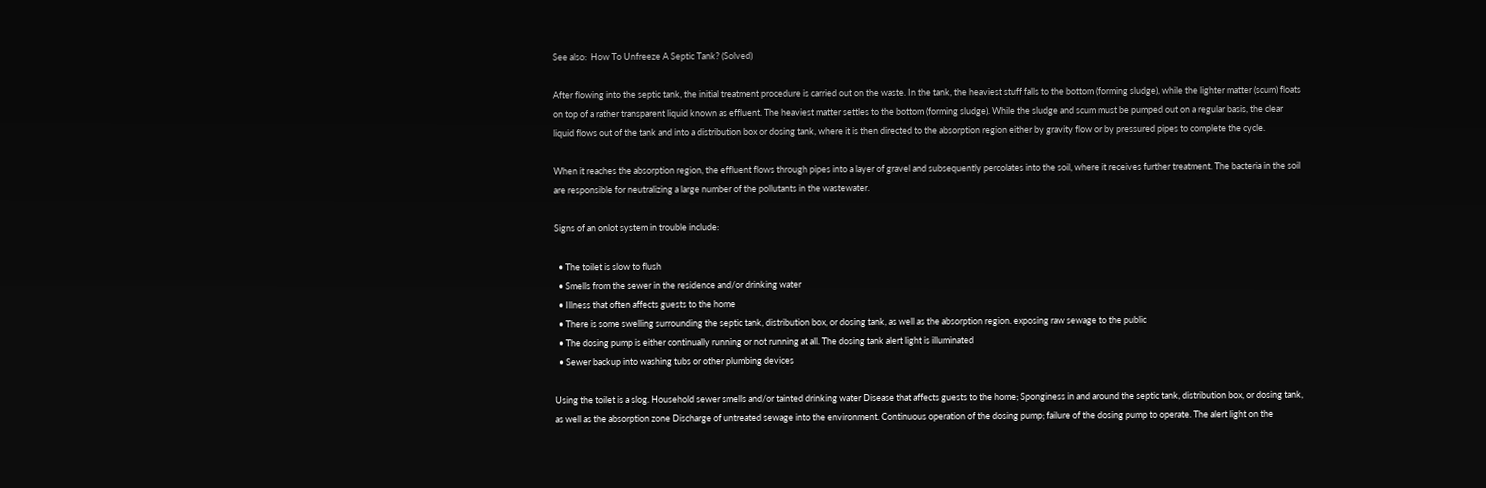See also:  How To Unfreeze A Septic Tank? (Solved)

After flowing into the septic tank, the initial treatment procedure is carried out on the waste. In the tank, the heaviest stuff falls to the bottom (forming sludge), while the lighter matter (scum) floats on top of a rather transparent liquid known as effluent. The heaviest matter settles to the bottom (forming sludge). While the sludge and scum must be pumped out on a regular basis, the clear liquid flows out of the tank and into a distribution box or dosing tank, where it is then directed to the absorption region either by gravity flow or by pressured pipes to complete the cycle.

When it reaches the absorption region, the effluent flows through pipes into a layer of gravel and subsequently percolates into the soil, where it receives further treatment. The bacteria in the soil are responsible for neutralizing a large number of the pollutants in the wastewater.

Signs of an onlot system in trouble include:

  • The toilet is slow to flush
  • Smells from the sewer in the residence and/or drinking water
  • Illness that often affects guests to the home
  • There is some swelling surrounding the septic tank, distribution box, or dosing tank, as well as the absorption region. exposing raw sewage to the public
  • The dosing pump is either continually running or not running at all. The dosing tank alert light is illuminated
  • Sewer backup into washing tubs or other plumbing devices

Using the toilet is a slog. Household sewer smells and/or tainted drinking water Disease that affects guests to the home; Sponginess in and around the septic tank, distribution box, or dosing tank, as well as the absorption zone Discharge of untreated sewage into the environment. Continuous operation of the dosing pump; failure of the dosing pump to operate. The alert light on the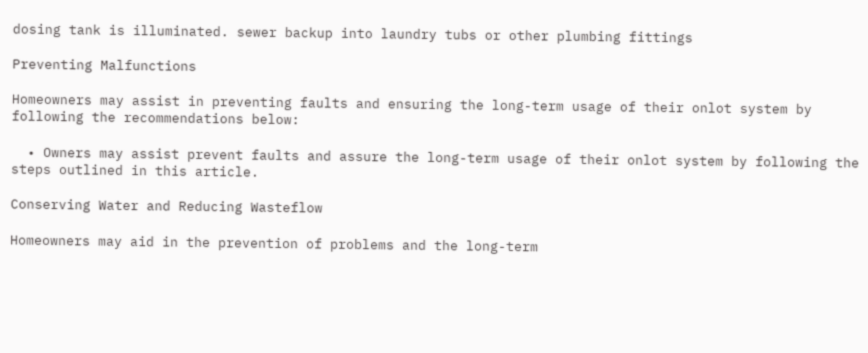dosing tank is illuminated. sewer backup into laundry tubs or other plumbing fittings

Preventing Malfunctions

Homeowners may assist in preventing faults and ensuring the long-term usage of their onlot system by following the recommendations below:

  • Owners may assist prevent faults and assure the long-term usage of their onlot system by following the steps outlined in this article.

Conserving Water and Reducing Wasteflow

Homeowners may aid in the prevention of problems and the long-term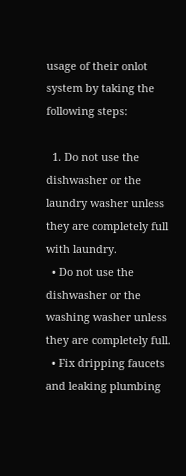usage of their onlot system by taking the following steps:

  1. Do not use the dishwasher or the laundry washer unless they are completely full with laundry.
  • Do not use the dishwasher or the washing washer unless they are completely full.
  • Fix dripping faucets and leaking plumbing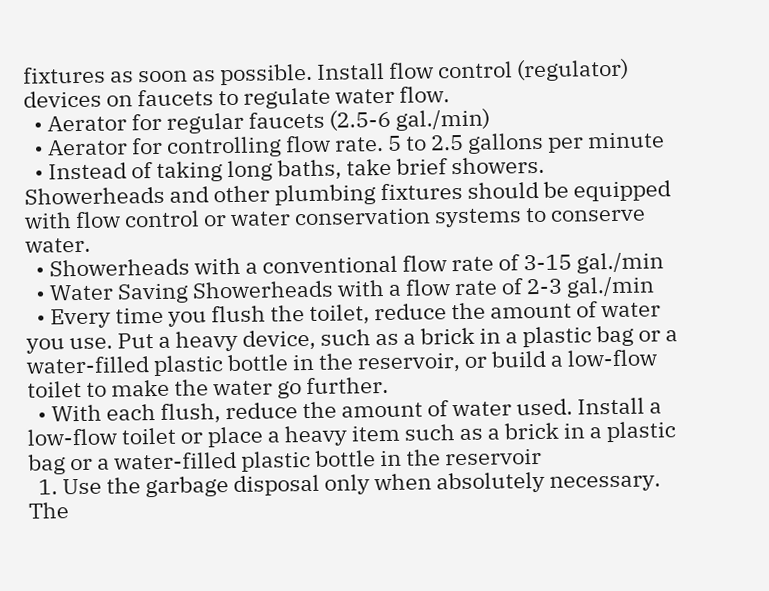fixtures as soon as possible. Install flow control (regulator) devices on faucets to regulate water flow.
  • Aerator for regular faucets (2.5-6 gal./min)
  • Aerator for controlling flow rate. 5 to 2.5 gallons per minute
  • Instead of taking long baths, take brief showers. Showerheads and other plumbing fixtures should be equipped with flow control or water conservation systems to conserve water.
  • Showerheads with a conventional flow rate of 3-15 gal./min
  • Water Saving Showerheads with a flow rate of 2-3 gal./min
  • Every time you flush the toilet, reduce the amount of water you use. Put a heavy device, such as a brick in a plastic bag or a water-filled plastic bottle in the reservoir, or build a low-flow toilet to make the water go further.
  • With each flush, reduce the amount of water used. Install a low-flow toilet or place a heavy item such as a brick in a plastic bag or a water-filled plastic bottle in the reservoir
  1. Use the garbage disposal only when absolutely necessary. The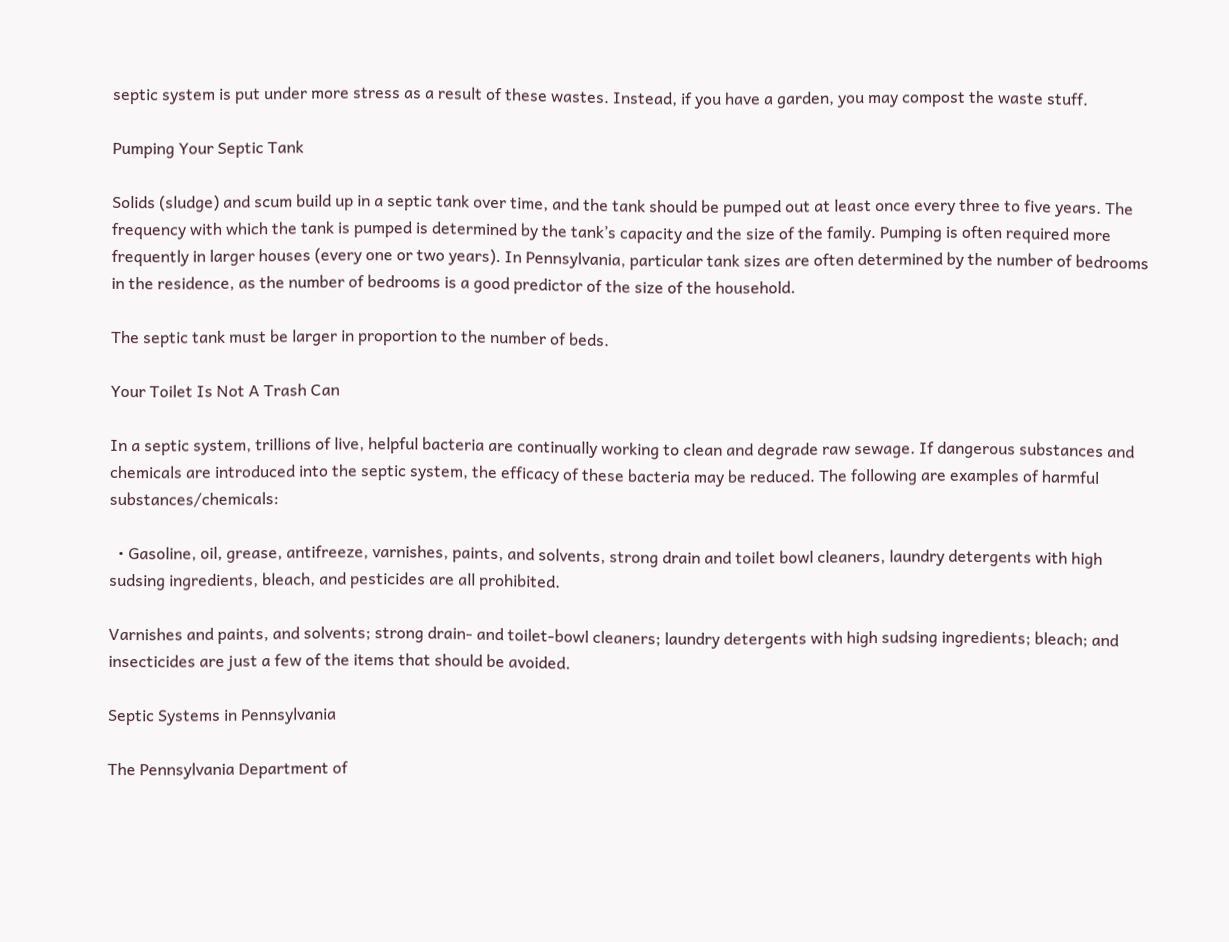septic system is put under more stress as a result of these wastes. Instead, if you have a garden, you may compost the waste stuff.

Pumping Your Septic Tank

Solids (sludge) and scum build up in a septic tank over time, and the tank should be pumped out at least once every three to five years. The frequency with which the tank is pumped is determined by the tank’s capacity and the size of the family. Pumping is often required more frequently in larger houses (every one or two years). In Pennsylvania, particular tank sizes are often determined by the number of bedrooms in the residence, as the number of bedrooms is a good predictor of the size of the household.

The septic tank must be larger in proportion to the number of beds.

Your Toilet Is Not A Trash Can

In a septic system, trillions of live, helpful bacteria are continually working to clean and degrade raw sewage. If dangerous substances and chemicals are introduced into the septic system, the efficacy of these bacteria may be reduced. The following are examples of harmful substances/chemicals:

  • Gasoline, oil, grease, antifreeze, varnishes, paints, and solvents, strong drain and toilet bowl cleaners, laundry detergents with high sudsing ingredients, bleach, and pesticides are all prohibited.

Varnishes and paints, and solvents; strong drain- and toilet-bowl cleaners; laundry detergents with high sudsing ingredients; bleach; and insecticides are just a few of the items that should be avoided.

Septic Systems in Pennsylvania

The Pennsylvania Department of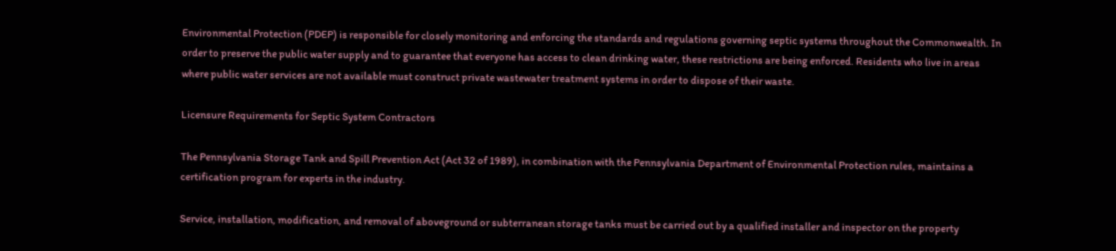Environmental Protection (PDEP) is responsible for closely monitoring and enforcing the standards and regulations governing septic systems throughout the Commonwealth. In order to preserve the public water supply and to guarantee that everyone has access to clean drinking water, these restrictions are being enforced. Residents who live in areas where public water services are not available must construct private wastewater treatment systems in order to dispose of their waste.

Licensure Requirements for Septic System Contractors

The Pennsylvania Storage Tank and Spill Prevention Act (Act 32 of 1989), in combination with the Pennsylvania Department of Environmental Protection rules, maintains a certification program for experts in the industry.

Service, installation, modification, and removal of aboveground or subterranean storage tanks must be carried out by a qualified installer and inspector on the property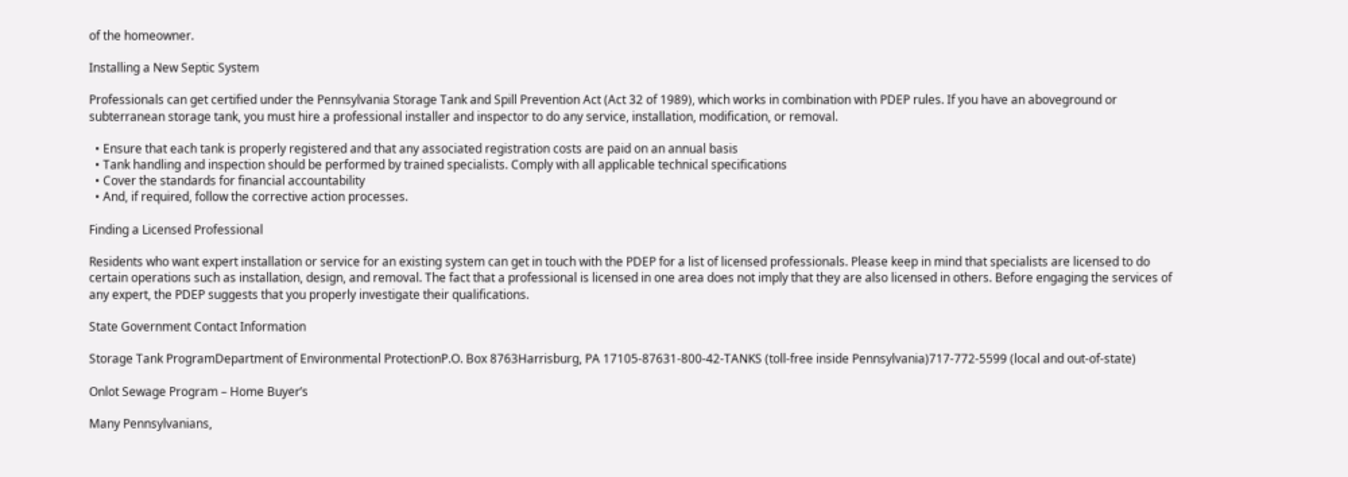of the homeowner.

Installing a New Septic System

Professionals can get certified under the Pennsylvania Storage Tank and Spill Prevention Act (Act 32 of 1989), which works in combination with PDEP rules. If you have an aboveground or subterranean storage tank, you must hire a professional installer and inspector to do any service, installation, modification, or removal.

  • Ensure that each tank is properly registered and that any associated registration costs are paid on an annual basis
  • Tank handling and inspection should be performed by trained specialists. Comply with all applicable technical specifications
  • Cover the standards for financial accountability
  • And, if required, follow the corrective action processes.

Finding a Licensed Professional

Residents who want expert installation or service for an existing system can get in touch with the PDEP for a list of licensed professionals. Please keep in mind that specialists are licensed to do certain operations such as installation, design, and removal. The fact that a professional is licensed in one area does not imply that they are also licensed in others. Before engaging the services of any expert, the PDEP suggests that you properly investigate their qualifications.

State Government Contact Information

Storage Tank ProgramDepartment of Environmental ProtectionP.O. Box 8763Harrisburg, PA 17105-87631-800-42-TANKS (toll-free inside Pennsylvania)717-772-5599 (local and out-of-state)

Onlot Sewage Program – Home Buyer’s

Many Pennsylvanians,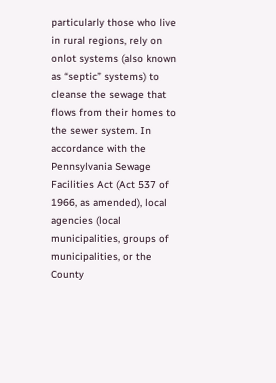particularly those who live in rural regions, rely on onlot systems (also known as “septic” systems) to cleanse the sewage that flows from their homes to the sewer system. In accordance with the Pennsylvania Sewage Facilities Act (Act 537 of 1966, as amended), local agencies (local municipalities, groups of municipalities, or the County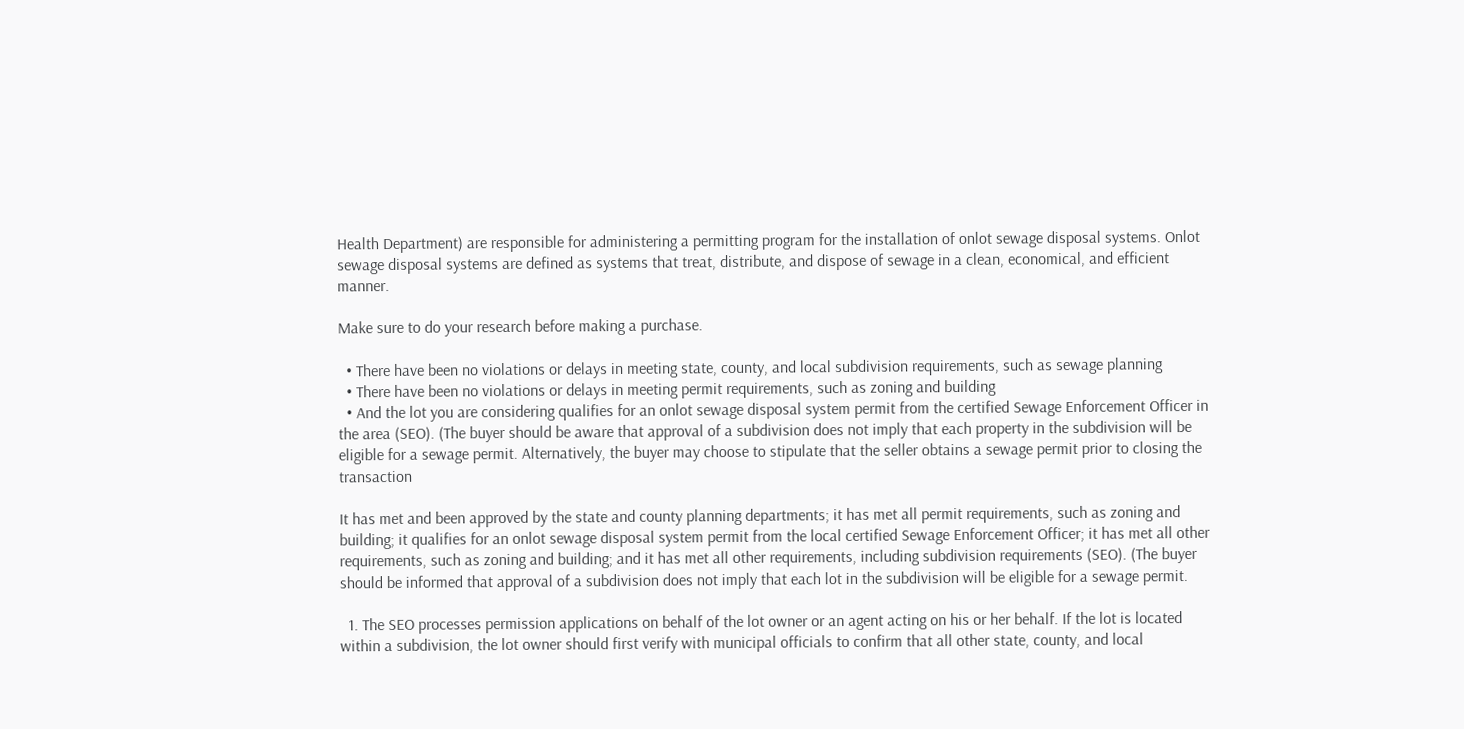Health Department) are responsible for administering a permitting program for the installation of onlot sewage disposal systems. Onlot sewage disposal systems are defined as systems that treat, distribute, and dispose of sewage in a clean, economical, and efficient manner.

Make sure to do your research before making a purchase.

  • There have been no violations or delays in meeting state, county, and local subdivision requirements, such as sewage planning
  • There have been no violations or delays in meeting permit requirements, such as zoning and building
  • And the lot you are considering qualifies for an onlot sewage disposal system permit from the certified Sewage Enforcement Officer in the area (SEO). (The buyer should be aware that approval of a subdivision does not imply that each property in the subdivision will be eligible for a sewage permit. Alternatively, the buyer may choose to stipulate that the seller obtains a sewage permit prior to closing the transaction

It has met and been approved by the state and county planning departments; it has met all permit requirements, such as zoning and building; it qualifies for an onlot sewage disposal system permit from the local certified Sewage Enforcement Officer; it has met all other requirements, such as zoning and building; and it has met all other requirements, including subdivision requirements (SEO). (The buyer should be informed that approval of a subdivision does not imply that each lot in the subdivision will be eligible for a sewage permit.

  1. The SEO processes permission applications on behalf of the lot owner or an agent acting on his or her behalf. If the lot is located within a subdivision, the lot owner should first verify with municipal officials to confirm that all other state, county, and local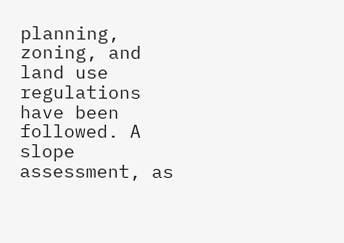planning, zoning, and land use regulations have been followed. A slope assessment, as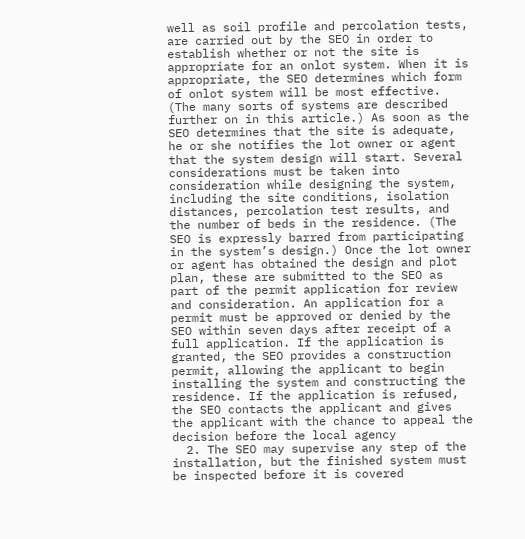well as soil profile and percolation tests, are carried out by the SEO in order to establish whether or not the site is appropriate for an onlot system. When it is appropriate, the SEO determines which form of onlot system will be most effective. (The many sorts of systems are described further on in this article.) As soon as the SEO determines that the site is adequate, he or she notifies the lot owner or agent that the system design will start. Several considerations must be taken into consideration while designing the system, including the site conditions, isolation distances, percolation test results, and the number of beds in the residence. (The SEO is expressly barred from participating in the system’s design.) Once the lot owner or agent has obtained the design and plot plan, these are submitted to the SEO as part of the permit application for review and consideration. An application for a permit must be approved or denied by the SEO within seven days after receipt of a full application. If the application is granted, the SEO provides a construction permit, allowing the applicant to begin installing the system and constructing the residence. If the application is refused, the SEO contacts the applicant and gives the applicant with the chance to appeal the decision before the local agency
  2. The SEO may supervise any step of the installation, but the finished system must be inspected before it is covered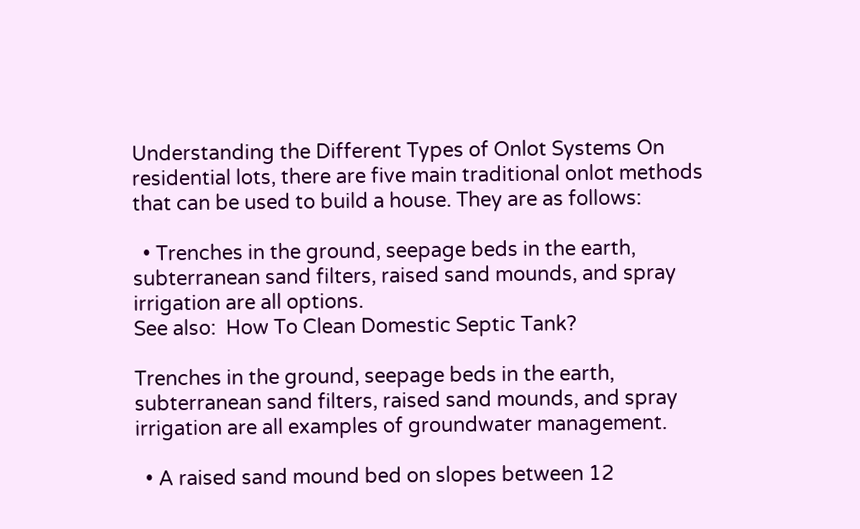Understanding the Different Types of Onlot Systems On residential lots, there are five main traditional onlot methods that can be used to build a house. They are as follows:

  • Trenches in the ground, seepage beds in the earth, subterranean sand filters, raised sand mounds, and spray irrigation are all options.
See also:  How To Clean Domestic Septic Tank?

Trenches in the ground, seepage beds in the earth, subterranean sand filters, raised sand mounds, and spray irrigation are all examples of groundwater management.

  • A raised sand mound bed on slopes between 12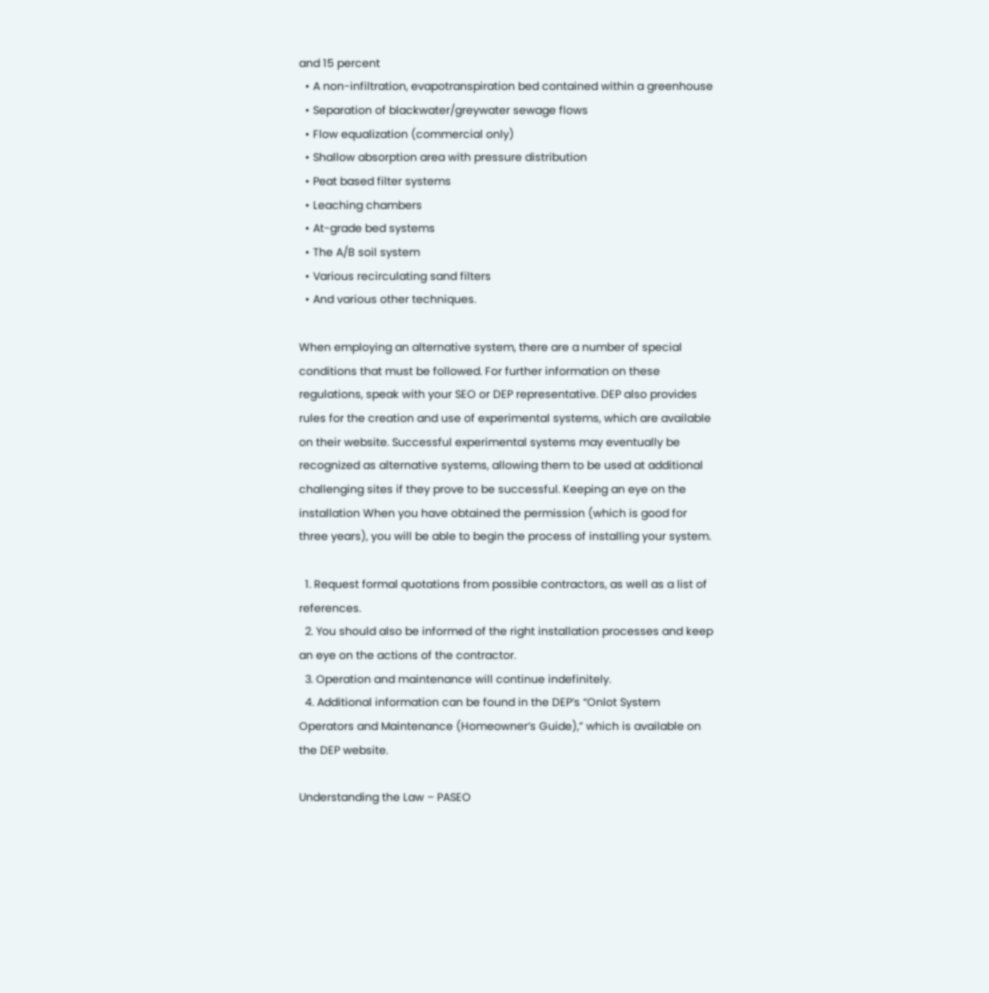and 15 percent
  • A non-infiltration, evapotranspiration bed contained within a greenhouse
  • Separation of blackwater/greywater sewage flows
  • Flow equalization (commercial only)
  • Shallow absorption area with pressure distribution
  • Peat based filter systems
  • Leaching chambers
  • At-grade bed systems
  • The A/B soil system
  • Various recirculating sand filters
  • And various other techniques.

When employing an alternative system, there are a number of special conditions that must be followed. For further information on these regulations, speak with your SEO or DEP representative. DEP also provides rules for the creation and use of experimental systems, which are available on their website. Successful experimental systems may eventually be recognized as alternative systems, allowing them to be used at additional challenging sites if they prove to be successful. Keeping an eye on the installation When you have obtained the permission (which is good for three years), you will be able to begin the process of installing your system.

  1. Request formal quotations from possible contractors, as well as a list of references.
  2. You should also be informed of the right installation processes and keep an eye on the actions of the contractor.
  3. Operation and maintenance will continue indefinitely.
  4. Additional information can be found in the DEP’s “Onlot System Operators and Maintenance (Homeowner’s Guide),” which is available on the DEP website.

Understanding the Law – PASEO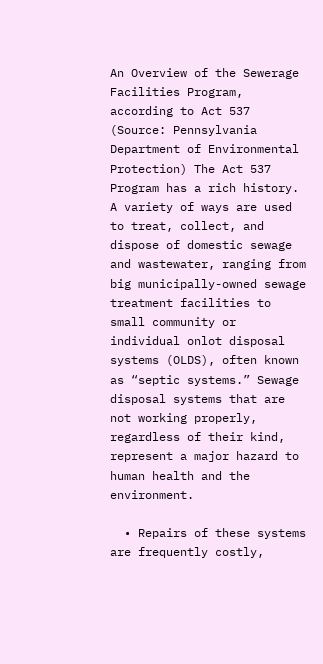An Overview of the Sewerage Facilities Program, according to Act 537 (Source: Pennsylvania Department of Environmental Protection) The Act 537 Program has a rich history. A variety of ways are used to treat, collect, and dispose of domestic sewage and wastewater, ranging from big municipally-owned sewage treatment facilities to small community or individual onlot disposal systems (OLDS), often known as “septic systems.” Sewage disposal systems that are not working properly, regardless of their kind, represent a major hazard to human health and the environment.

  • Repairs of these systems are frequently costly,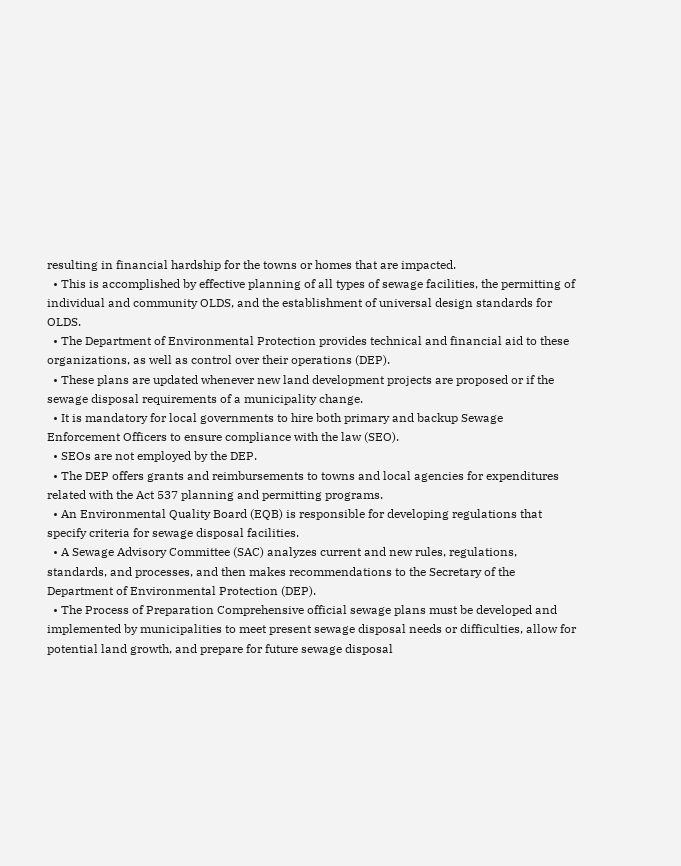resulting in financial hardship for the towns or homes that are impacted.
  • This is accomplished by effective planning of all types of sewage facilities, the permitting of individual and community OLDS, and the establishment of universal design standards for OLDS.
  • The Department of Environmental Protection provides technical and financial aid to these organizations, as well as control over their operations (DEP).
  • These plans are updated whenever new land development projects are proposed or if the sewage disposal requirements of a municipality change.
  • It is mandatory for local governments to hire both primary and backup Sewage Enforcement Officers to ensure compliance with the law (SEO).
  • SEOs are not employed by the DEP.
  • The DEP offers grants and reimbursements to towns and local agencies for expenditures related with the Act 537 planning and permitting programs.
  • An Environmental Quality Board (EQB) is responsible for developing regulations that specify criteria for sewage disposal facilities.
  • A Sewage Advisory Committee (SAC) analyzes current and new rules, regulations, standards, and processes, and then makes recommendations to the Secretary of the Department of Environmental Protection (DEP).
  • The Process of Preparation Comprehensive official sewage plans must be developed and implemented by municipalities to meet present sewage disposal needs or difficulties, allow for potential land growth, and prepare for future sewage disposal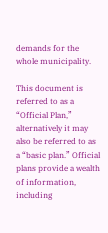demands for the whole municipality.

This document is referred to as a “Official Plan,” alternatively it may also be referred to as a “basic plan.” Official plans provide a wealth of information, including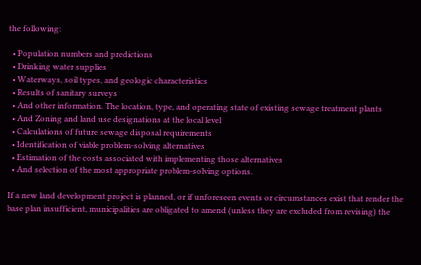the following:

  • Population numbers and predictions
  • Drinking water supplies
  • Waterways, soil types, and geologic characteristics
  • Results of sanitary surveys
  • And other information. The location, type, and operating state of existing sewage treatment plants
  • And Zoning and land use designations at the local level
  • Calculations of future sewage disposal requirements
  • Identification of viable problem-solving alternatives
  • Estimation of the costs associated with implementing those alternatives
  • And selection of the most appropriate problem-solving options.

If a new land development project is planned, or if unforeseen events or circumstances exist that render the base plan insufficient, municipalities are obligated to amend (unless they are excluded from revising) the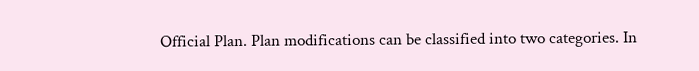Official Plan. Plan modifications can be classified into two categories. In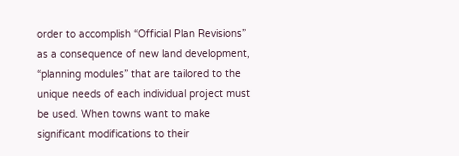order to accomplish “Official Plan Revisions” as a consequence of new land development, “planning modules” that are tailored to the unique needs of each individual project must be used. When towns want to make significant modifications to their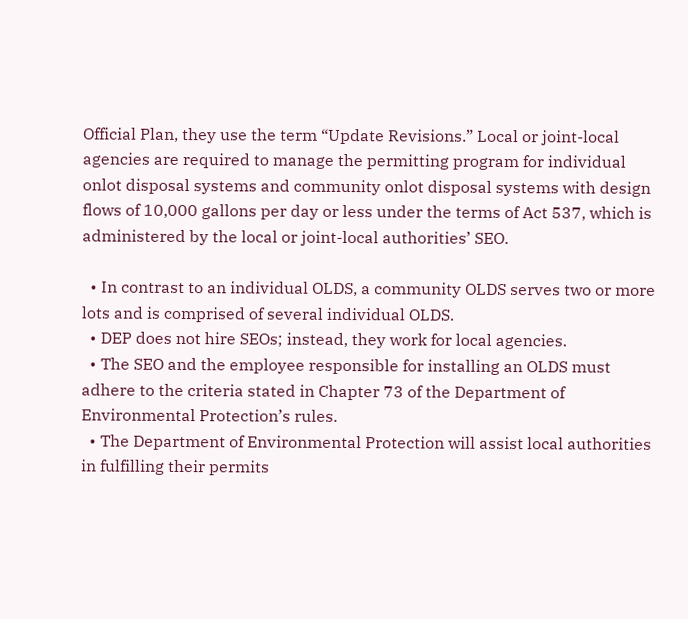Official Plan, they use the term “Update Revisions.” Local or joint-local agencies are required to manage the permitting program for individual onlot disposal systems and community onlot disposal systems with design flows of 10,000 gallons per day or less under the terms of Act 537, which is administered by the local or joint-local authorities’ SEO.

  • In contrast to an individual OLDS, a community OLDS serves two or more lots and is comprised of several individual OLDS.
  • DEP does not hire SEOs; instead, they work for local agencies.
  • The SEO and the employee responsible for installing an OLDS must adhere to the criteria stated in Chapter 73 of the Department of Environmental Protection’s rules.
  • The Department of Environmental Protection will assist local authorities in fulfilling their permits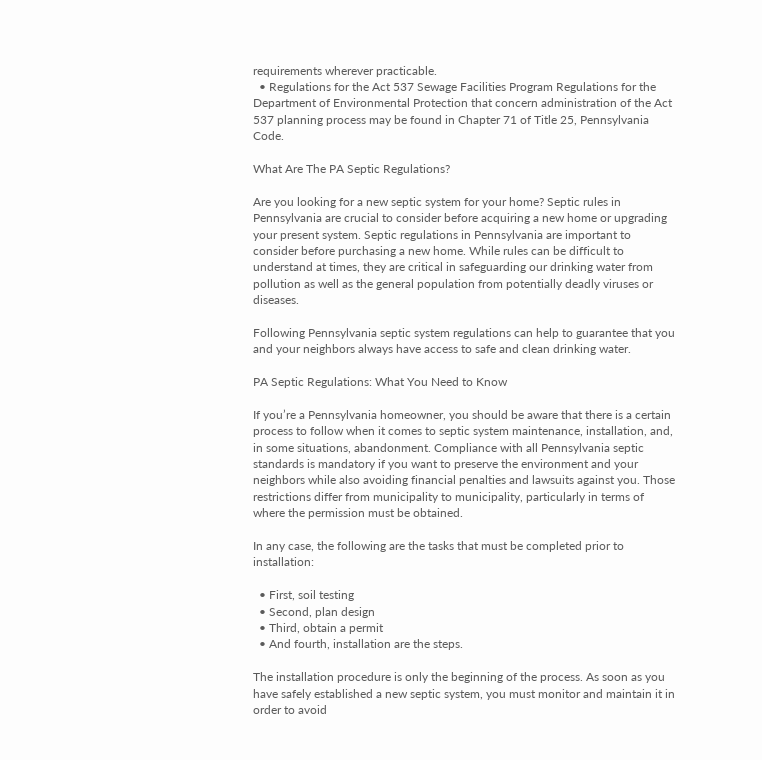requirements wherever practicable.
  • Regulations for the Act 537 Sewage Facilities Program Regulations for the Department of Environmental Protection that concern administration of the Act 537 planning process may be found in Chapter 71 of Title 25, Pennsylvania Code.

What Are The PA Septic Regulations?

Are you looking for a new septic system for your home? Septic rules in Pennsylvania are crucial to consider before acquiring a new home or upgrading your present system. Septic regulations in Pennsylvania are important to consider before purchasing a new home. While rules can be difficult to understand at times, they are critical in safeguarding our drinking water from pollution as well as the general population from potentially deadly viruses or diseases.

Following Pennsylvania septic system regulations can help to guarantee that you and your neighbors always have access to safe and clean drinking water.

PA Septic Regulations: What You Need to Know

If you’re a Pennsylvania homeowner, you should be aware that there is a certain process to follow when it comes to septic system maintenance, installation, and, in some situations, abandonment. Compliance with all Pennsylvania septic standards is mandatory if you want to preserve the environment and your neighbors while also avoiding financial penalties and lawsuits against you. Those restrictions differ from municipality to municipality, particularly in terms of where the permission must be obtained.

In any case, the following are the tasks that must be completed prior to installation:

  • First, soil testing
  • Second, plan design
  • Third, obtain a permit
  • And fourth, installation are the steps.

The installation procedure is only the beginning of the process. As soon as you have safely established a new septic system, you must monitor and maintain it in order to avoid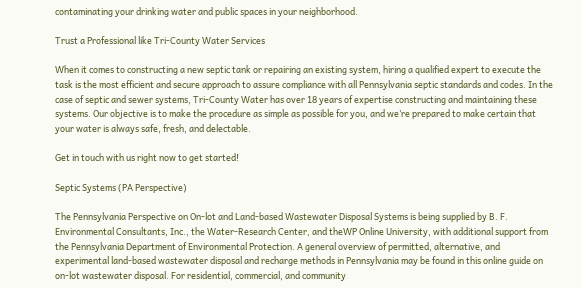contaminating your drinking water and public spaces in your neighborhood.

Trust a Professional like Tri-County Water Services

When it comes to constructing a new septic tank or repairing an existing system, hiring a qualified expert to execute the task is the most efficient and secure approach to assure compliance with all Pennsylvania septic standards and codes. In the case of septic and sewer systems, Tri-County Water has over 18 years of expertise constructing and maintaining these systems. Our objective is to make the procedure as simple as possible for you, and we’re prepared to make certain that your water is always safe, fresh, and delectable.

Get in touch with us right now to get started!

Septic Systems (PA Perspective)

The Pennsylvania Perspective on On-lot and Land-based Wastewater Disposal Systems is being supplied by B. F. Environmental Consultants, Inc., the Water-Research Center, and theWP Online University, with additional support from the Pennsylvania Department of Environmental Protection. A general overview of permitted, alternative, and experimental land-based wastewater disposal and recharge methods in Pennsylvania may be found in this online guide on on-lot wastewater disposal. For residential, commercial, and community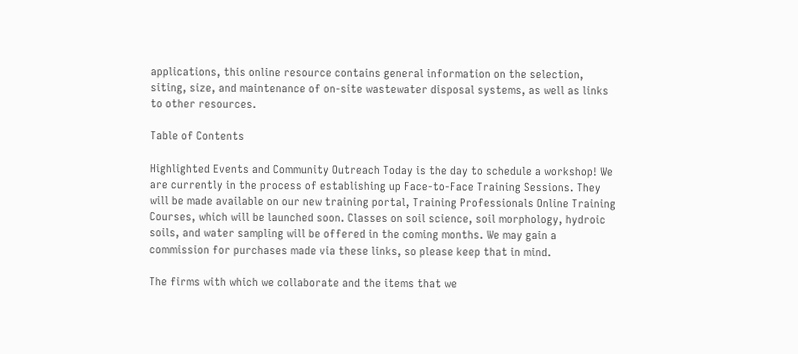applications, this online resource contains general information on the selection, siting, size, and maintenance of on-site wastewater disposal systems, as well as links to other resources.

Table of Contents

Highlighted Events and Community Outreach Today is the day to schedule a workshop! We are currently in the process of establishing up Face-to-Face Training Sessions. They will be made available on our new training portal, Training Professionals Online Training Courses, which will be launched soon. Classes on soil science, soil morphology, hydroic soils, and water sampling will be offered in the coming months. We may gain a commission for purchases made via these links, so please keep that in mind.

The firms with which we collaborate and the items that we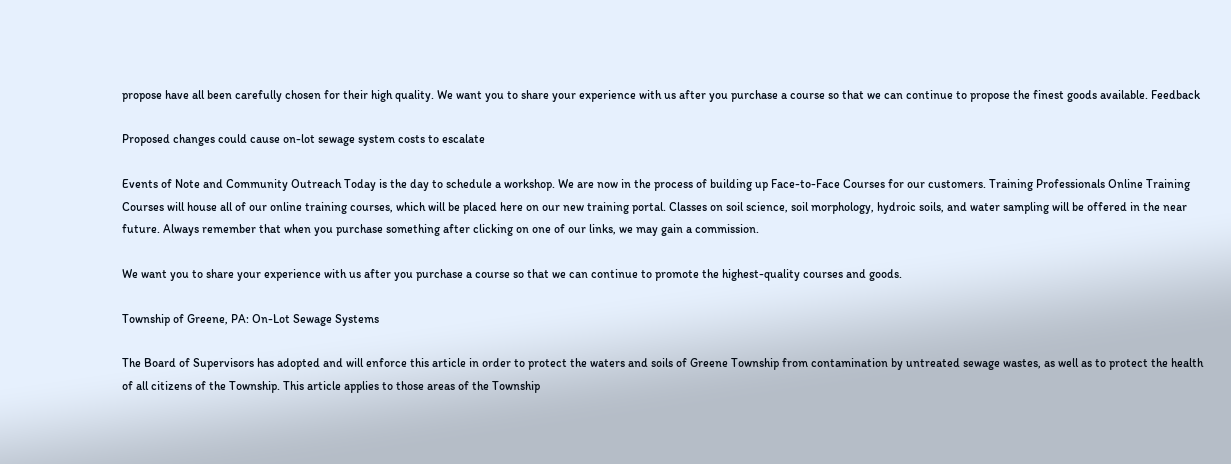propose have all been carefully chosen for their high quality. We want you to share your experience with us after you purchase a course so that we can continue to propose the finest goods available. Feedback

Proposed changes could cause on-lot sewage system costs to escalate

Events of Note and Community Outreach Today is the day to schedule a workshop. We are now in the process of building up Face-to-Face Courses for our customers. Training Professionals Online Training Courses will house all of our online training courses, which will be placed here on our new training portal. Classes on soil science, soil morphology, hydroic soils, and water sampling will be offered in the near future. Always remember that when you purchase something after clicking on one of our links, we may gain a commission.

We want you to share your experience with us after you purchase a course so that we can continue to promote the highest-quality courses and goods.

Township of Greene, PA: On-Lot Sewage Systems

The Board of Supervisors has adopted and will enforce this article in order to protect the waters and soils of Greene Township from contamination by untreated sewage wastes, as well as to protect the health of all citizens of the Township. This article applies to those areas of the Township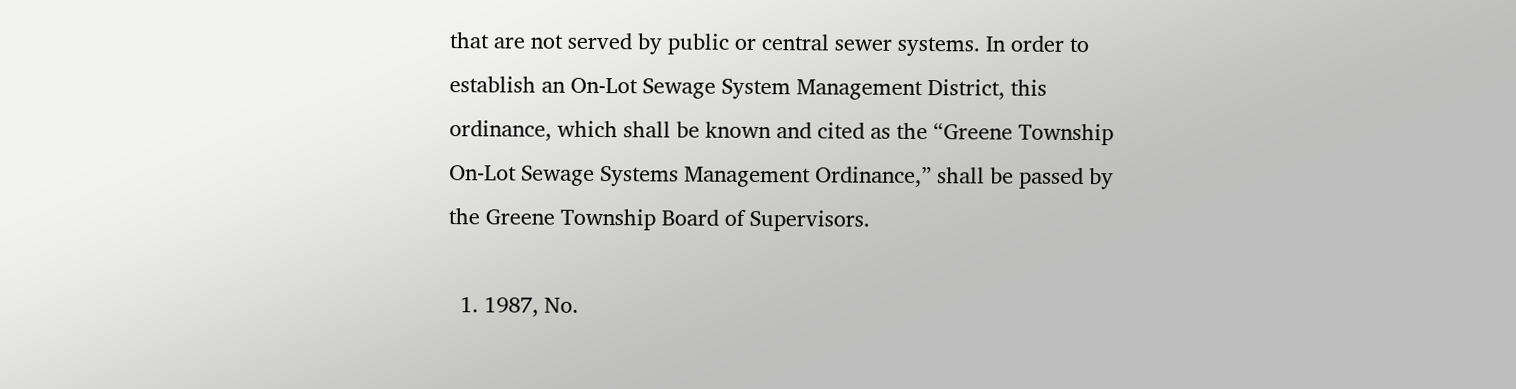that are not served by public or central sewer systems. In order to establish an On-Lot Sewage System Management District, this ordinance, which shall be known and cited as the “Greene Township On-Lot Sewage Systems Management Ordinance,” shall be passed by the Greene Township Board of Supervisors.

  1. 1987, No.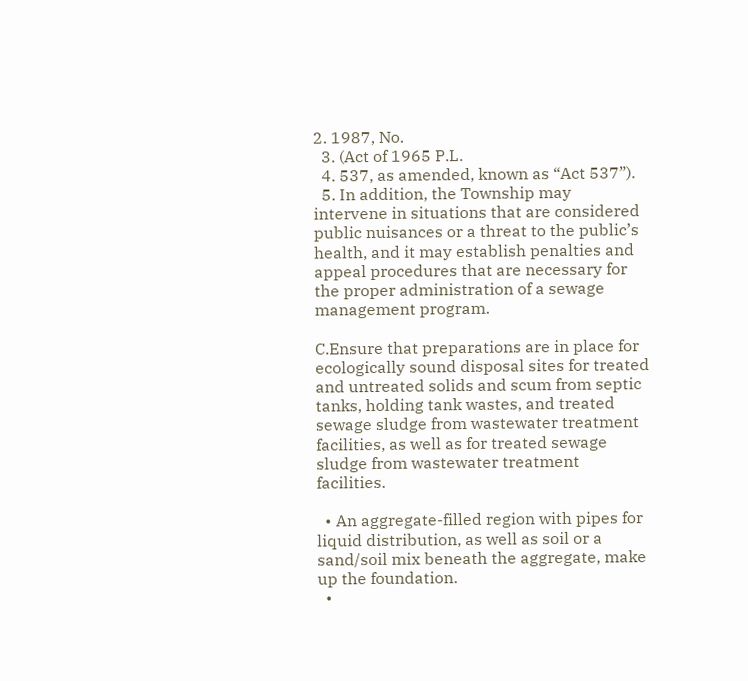2. 1987, No.
  3. (Act of 1965 P.L.
  4. 537, as amended, known as “Act 537”).
  5. In addition, the Township may intervene in situations that are considered public nuisances or a threat to the public’s health, and it may establish penalties and appeal procedures that are necessary for the proper administration of a sewage management program.

C.Ensure that preparations are in place for ecologically sound disposal sites for treated and untreated solids and scum from septic tanks, holding tank wastes, and treated sewage sludge from wastewater treatment facilities, as well as for treated sewage sludge from wastewater treatment facilities.

  • An aggregate-filled region with pipes for liquid distribution, as well as soil or a sand/soil mix beneath the aggregate, make up the foundation.
  •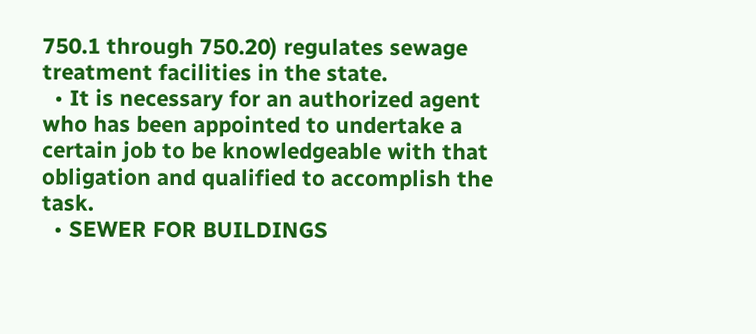750.1 through 750.20) regulates sewage treatment facilities in the state.
  • It is necessary for an authorized agent who has been appointed to undertake a certain job to be knowledgeable with that obligation and qualified to accomplish the task.
  • SEWER FOR BUILDINGS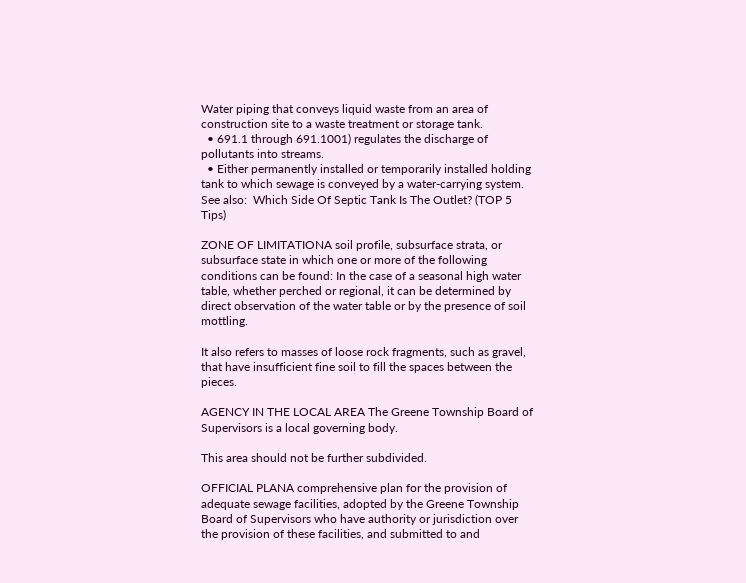Water piping that conveys liquid waste from an area of construction site to a waste treatment or storage tank.
  • 691.1 through 691.1001) regulates the discharge of pollutants into streams.
  • Either permanently installed or temporarily installed holding tank to which sewage is conveyed by a water-carrying system.
See also:  Which Side Of Septic Tank Is The Outlet? (TOP 5 Tips)

ZONE OF LIMITATIONA soil profile, subsurface strata, or subsurface state in which one or more of the following conditions can be found: In the case of a seasonal high water table, whether perched or regional, it can be determined by direct observation of the water table or by the presence of soil mottling.

It also refers to masses of loose rock fragments, such as gravel, that have insufficient fine soil to fill the spaces between the pieces.

AGENCY IN THE LOCAL AREA The Greene Township Board of Supervisors is a local governing body.

This area should not be further subdivided.

OFFICIAL PLANA comprehensive plan for the provision of adequate sewage facilities, adopted by the Greene Township Board of Supervisors who have authority or jurisdiction over the provision of these facilities, and submitted to and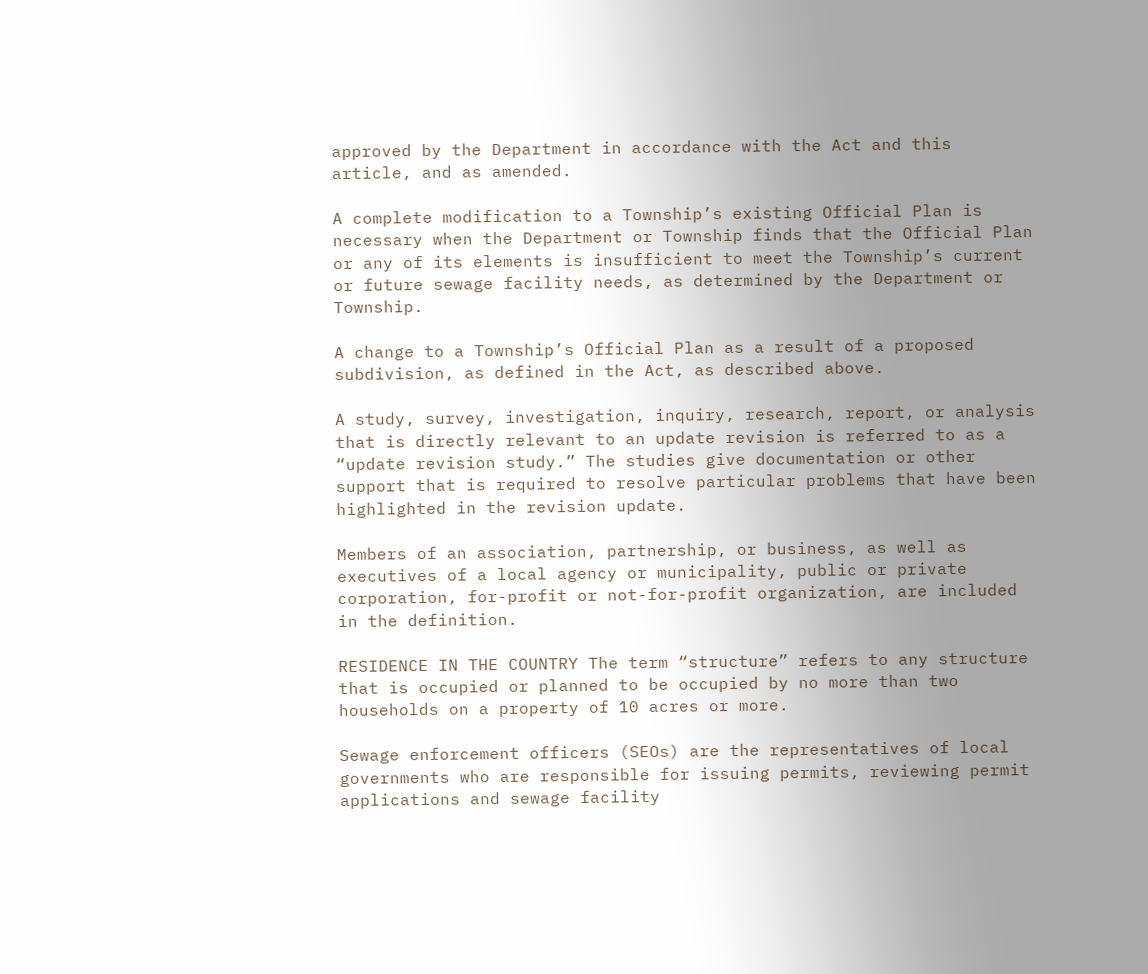approved by the Department in accordance with the Act and this article, and as amended.

A complete modification to a Township’s existing Official Plan is necessary when the Department or Township finds that the Official Plan or any of its elements is insufficient to meet the Township’s current or future sewage facility needs, as determined by the Department or Township.

A change to a Township’s Official Plan as a result of a proposed subdivision, as defined in the Act, as described above.

A study, survey, investigation, inquiry, research, report, or analysis that is directly relevant to an update revision is referred to as a “update revision study.” The studies give documentation or other support that is required to resolve particular problems that have been highlighted in the revision update.

Members of an association, partnership, or business, as well as executives of a local agency or municipality, public or private corporation, for-profit or not-for-profit organization, are included in the definition.

RESIDENCE IN THE COUNTRY The term “structure” refers to any structure that is occupied or planned to be occupied by no more than two households on a property of 10 acres or more.

Sewage enforcement officers (SEOs) are the representatives of local governments who are responsible for issuing permits, reviewing permit applications and sewage facility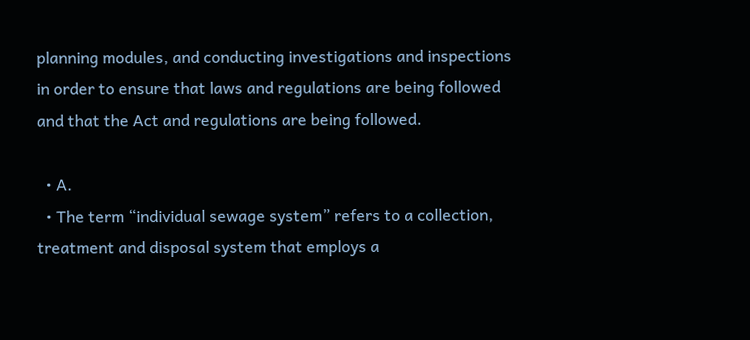planning modules, and conducting investigations and inspections in order to ensure that laws and regulations are being followed and that the Act and regulations are being followed.

  • A.
  • The term “individual sewage system” refers to a collection, treatment and disposal system that employs a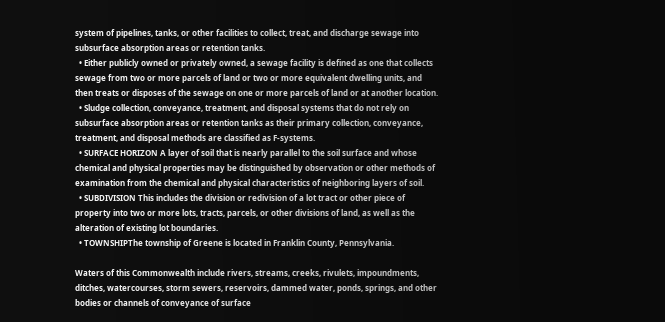system of pipelines, tanks, or other facilities to collect, treat, and discharge sewage into subsurface absorption areas or retention tanks.
  • Either publicly owned or privately owned, a sewage facility is defined as one that collects sewage from two or more parcels of land or two or more equivalent dwelling units, and then treats or disposes of the sewage on one or more parcels of land or at another location.
  • Sludge collection, conveyance, treatment, and disposal systems that do not rely on subsurface absorption areas or retention tanks as their primary collection, conveyance, treatment, and disposal methods are classified as F-systems.
  • SURFACE HORIZON A layer of soil that is nearly parallel to the soil surface and whose chemical and physical properties may be distinguished by observation or other methods of examination from the chemical and physical characteristics of neighboring layers of soil.
  • SUBDIVISION This includes the division or redivision of a lot tract or other piece of property into two or more lots, tracts, parcels, or other divisions of land, as well as the alteration of existing lot boundaries.
  • TOWNSHIPThe township of Greene is located in Franklin County, Pennsylvania.

Waters of this Commonwealth include rivers, streams, creeks, rivulets, impoundments, ditches, watercourses, storm sewers, reservoirs, dammed water, ponds, springs, and other bodies or channels of conveyance of surface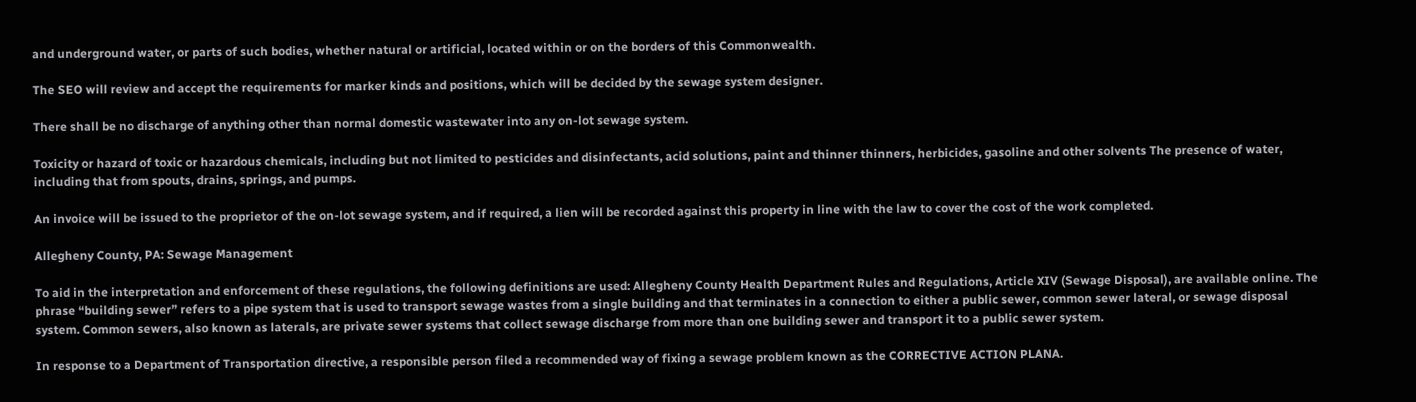and underground water, or parts of such bodies, whether natural or artificial, located within or on the borders of this Commonwealth.

The SEO will review and accept the requirements for marker kinds and positions, which will be decided by the sewage system designer.

There shall be no discharge of anything other than normal domestic wastewater into any on-lot sewage system.

Toxicity or hazard of toxic or hazardous chemicals, including but not limited to pesticides and disinfectants, acid solutions, paint and thinner thinners, herbicides, gasoline and other solvents The presence of water, including that from spouts, drains, springs, and pumps.

An invoice will be issued to the proprietor of the on-lot sewage system, and if required, a lien will be recorded against this property in line with the law to cover the cost of the work completed.

Allegheny County, PA: Sewage Management

To aid in the interpretation and enforcement of these regulations, the following definitions are used: Allegheny County Health Department Rules and Regulations, Article XIV (Sewage Disposal), are available online. The phrase “building sewer” refers to a pipe system that is used to transport sewage wastes from a single building and that terminates in a connection to either a public sewer, common sewer lateral, or sewage disposal system. Common sewers, also known as laterals, are private sewer systems that collect sewage discharge from more than one building sewer and transport it to a public sewer system.

In response to a Department of Transportation directive, a responsible person filed a recommended way of fixing a sewage problem known as the CORRECTIVE ACTION PLANA.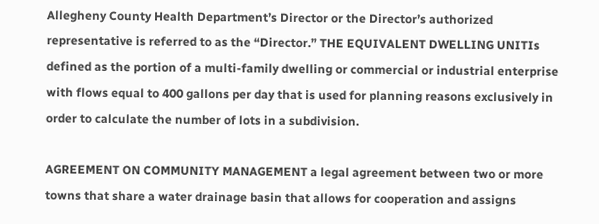Allegheny County Health Department’s Director or the Director’s authorized representative is referred to as the “Director.” THE EQUIVALENT DWELLING UNITIs defined as the portion of a multi-family dwelling or commercial or industrial enterprise with flows equal to 400 gallons per day that is used for planning reasons exclusively in order to calculate the number of lots in a subdivision.

AGREEMENT ON COMMUNITY MANAGEMENT a legal agreement between two or more towns that share a water drainage basin that allows for cooperation and assigns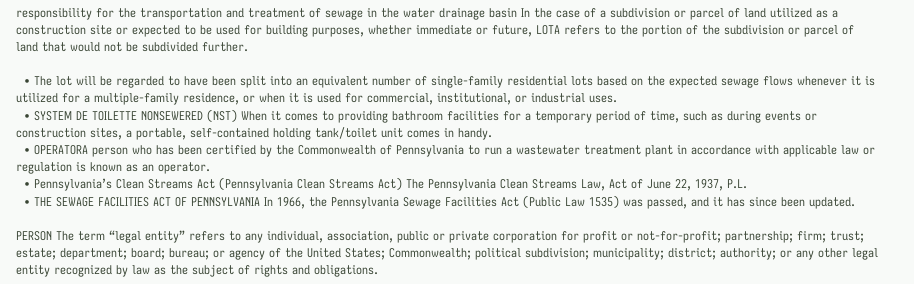responsibility for the transportation and treatment of sewage in the water drainage basin In the case of a subdivision or parcel of land utilized as a construction site or expected to be used for building purposes, whether immediate or future, LOTA refers to the portion of the subdivision or parcel of land that would not be subdivided further.

  • The lot will be regarded to have been split into an equivalent number of single-family residential lots based on the expected sewage flows whenever it is utilized for a multiple-family residence, or when it is used for commercial, institutional, or industrial uses.
  • SYSTEM DE TOILETTE NONSEWERED (NST) When it comes to providing bathroom facilities for a temporary period of time, such as during events or construction sites, a portable, self-contained holding tank/toilet unit comes in handy.
  • OPERATORA person who has been certified by the Commonwealth of Pennsylvania to run a wastewater treatment plant in accordance with applicable law or regulation is known as an operator.
  • Pennsylvania’s Clean Streams Act (Pennsylvania Clean Streams Act) The Pennsylvania Clean Streams Law, Act of June 22, 1937, P.L.
  • THE SEWAGE FACILITIES ACT OF PENNSYLVANIA In 1966, the Pennsylvania Sewage Facilities Act (Public Law 1535) was passed, and it has since been updated.

PERSON The term “legal entity” refers to any individual, association, public or private corporation for profit or not-for-profit; partnership; firm; trust; estate; department; board; bureau; or agency of the United States; Commonwealth; political subdivision; municipality; district; authority; or any other legal entity recognized by law as the subject of rights and obligations.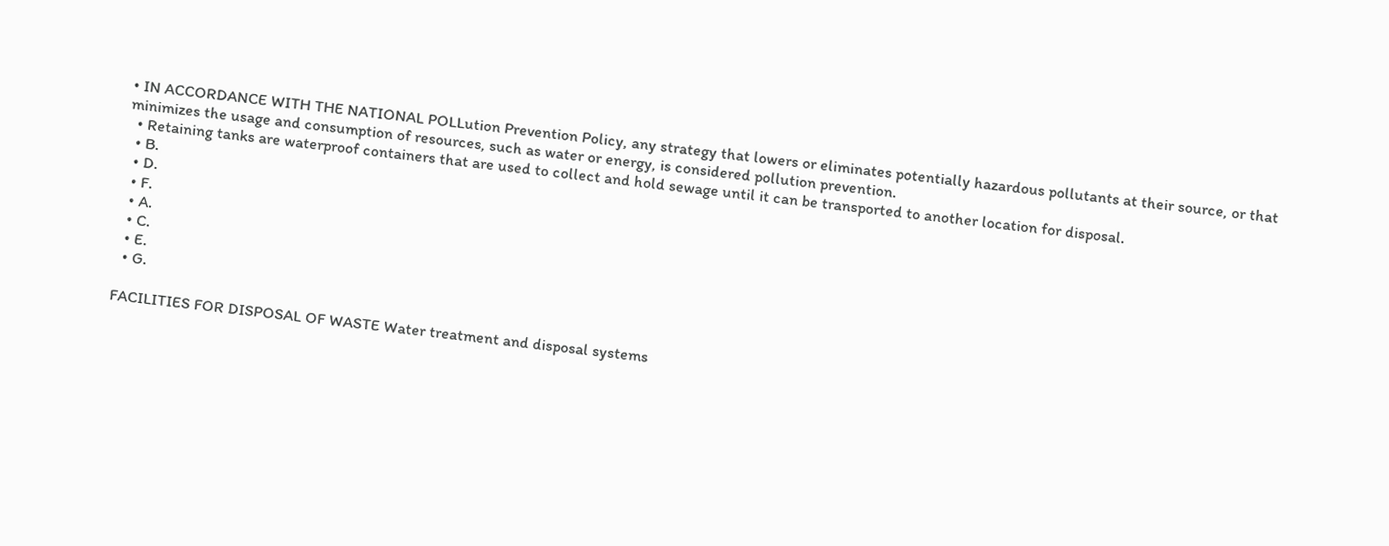• IN ACCORDANCE WITH THE NATIONAL POLLution Prevention Policy, any strategy that lowers or eliminates potentially hazardous pollutants at their source, or that minimizes the usage and consumption of resources, such as water or energy, is considered pollution prevention.
  • Retaining tanks are waterproof containers that are used to collect and hold sewage until it can be transported to another location for disposal.
  • B.
  • D.
  • F.
  • A.
  • C.
  • E.
  • G.

FACILITIES FOR DISPOSAL OF WASTE Water treatment and disposal systems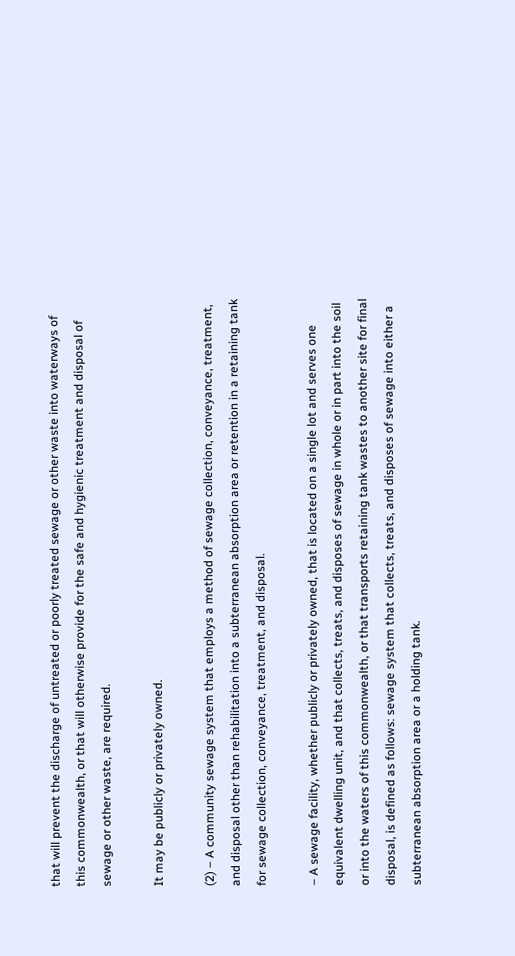that will prevent the discharge of untreated or poorly treated sewage or other waste into waterways of this commonwealth, or that will otherwise provide for the safe and hygienic treatment and disposal of sewage or other waste, are required.

It may be publicly or privately owned.

(2) – A community sewage system that employs a method of sewage collection, conveyance, treatment, and disposal other than rehabilitation into a subterranean absorption area or retention in a retaining tank for sewage collection, conveyance, treatment, and disposal.

– A sewage facility, whether publicly or privately owned, that is located on a single lot and serves one equivalent dwelling unit, and that collects, treats, and disposes of sewage in whole or in part into the soil or into the waters of this commonwealth, or that transports retaining tank wastes to another site for final disposal, is defined as follows: sewage system that collects, treats, and disposes of sewage into either a subterranean absorption area or a holding tank.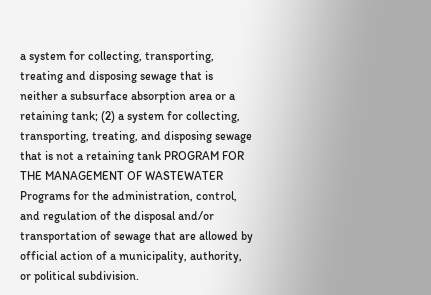a system for collecting, transporting, treating and disposing sewage that is neither a subsurface absorption area or a retaining tank; (2) a system for collecting, transporting, treating, and disposing sewage that is not a retaining tank PROGRAM FOR THE MANAGEMENT OF WASTEWATER Programs for the administration, control, and regulation of the disposal and/or transportation of sewage that are allowed by official action of a municipality, authority, or political subdivision.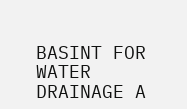BASINT FOR WATER DRAINAGE A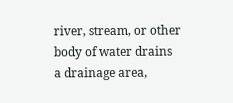river, stream, or other body of water drains a drainage area,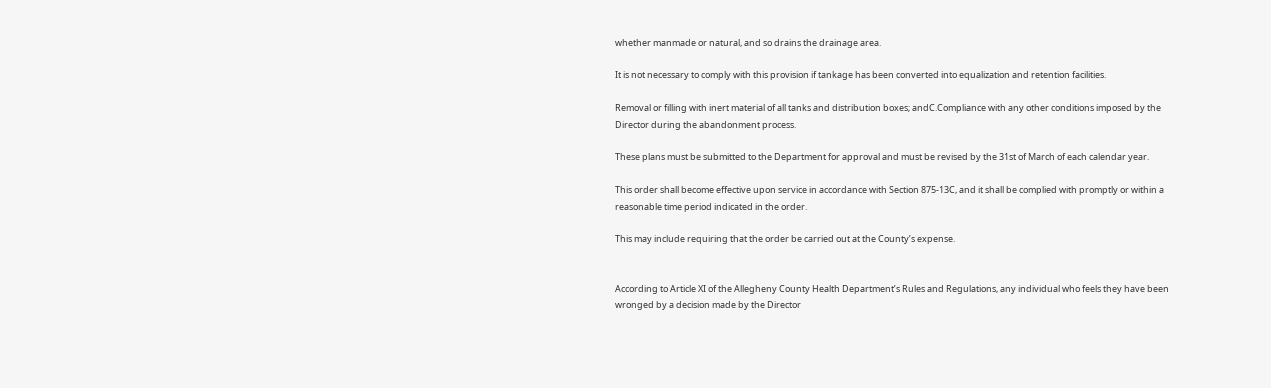whether manmade or natural, and so drains the drainage area.

It is not necessary to comply with this provision if tankage has been converted into equalization and retention facilities.

Removal or filling with inert material of all tanks and distribution boxes; andC.Compliance with any other conditions imposed by the Director during the abandonment process.

These plans must be submitted to the Department for approval and must be revised by the 31st of March of each calendar year.

This order shall become effective upon service in accordance with Section 875-13C, and it shall be complied with promptly or within a reasonable time period indicated in the order.

This may include requiring that the order be carried out at the County’s expense.


According to Article XI of the Allegheny County Health Department’s Rules and Regulations, any individual who feels they have been wronged by a decision made by the Director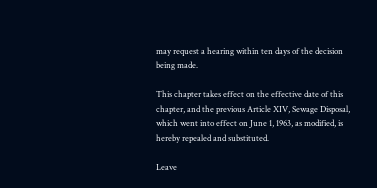may request a hearing within ten days of the decision being made.

This chapter takes effect on the effective date of this chapter, and the previous Article XIV, Sewage Disposal, which went into effect on June 1, 1963, as modified, is hereby repealed and substituted.

Leave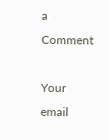a Comment

Your email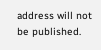address will not be published.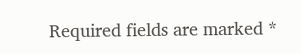Required fields are marked *